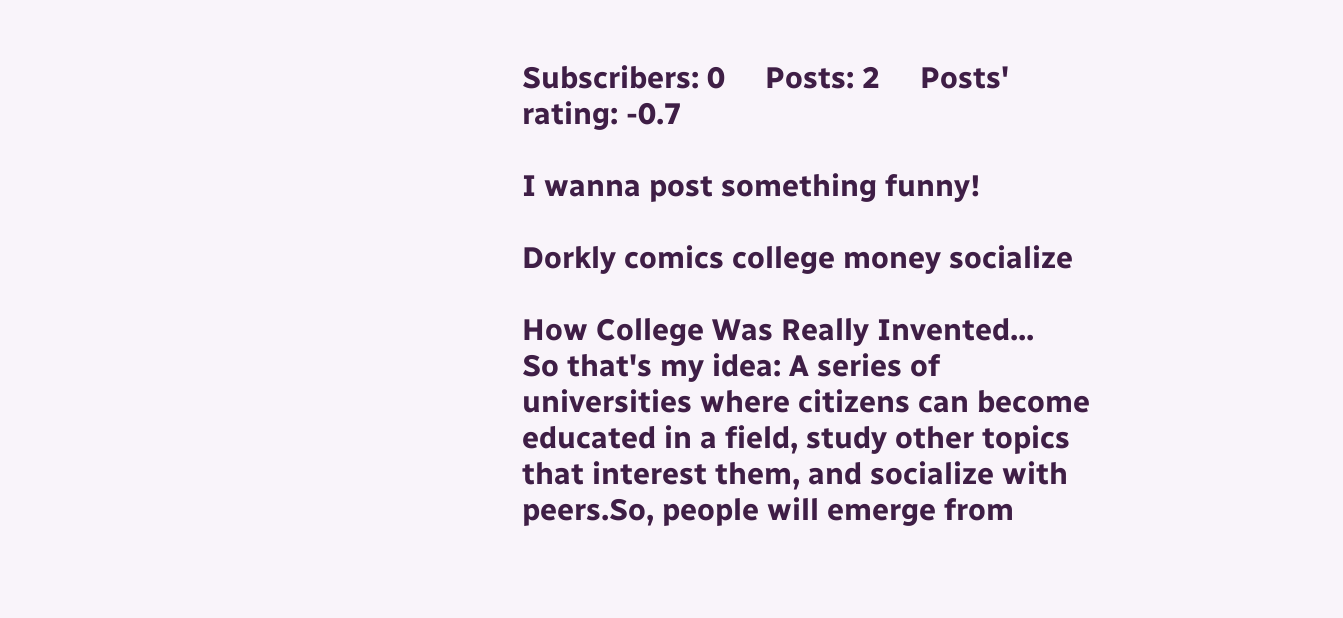Subscribers: 0     Posts: 2     Posts' rating: -0.7

I wanna post something funny!

Dorkly comics college money socialize

How College Was Really Invented...
So that's my idea: A series of universities where citizens can become educated in a field, study other topics that interest them, and socialize with peers.So, people will emerge from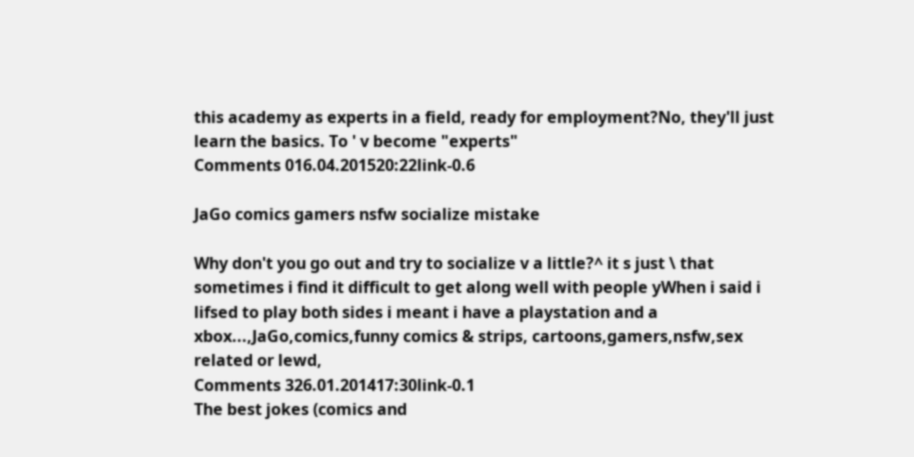this academy as experts in a field, ready for employment?No, they'll just learn the basics. To ' v become "experts"
Comments 016.04.201520:22link-0.6

JaGo comics gamers nsfw socialize mistake

Why don't you go out and try to socialize v a little?^ it s just \ that sometimes i find it difficult to get along well with people yWhen i said i lifsed to play both sides i meant i have a playstation and a xbox...,JaGo,comics,funny comics & strips, cartoons,gamers,nsfw,sex related or lewd,
Comments 326.01.201417:30link-0.1
The best jokes (comics and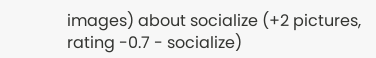images) about socialize (+2 pictures, rating -0.7 - socialize)